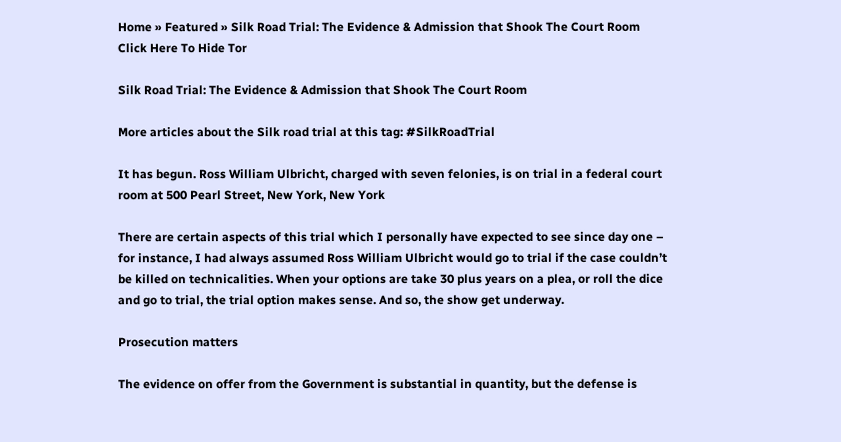Home » Featured » Silk Road Trial: The Evidence & Admission that Shook The Court Room
Click Here To Hide Tor

Silk Road Trial: The Evidence & Admission that Shook The Court Room

More articles about the Silk road trial at this tag: #SilkRoadTrial

It has begun. Ross William Ulbricht, charged with seven felonies, is on trial in a federal court room at 500 Pearl Street, New York, New York

There are certain aspects of this trial which I personally have expected to see since day one – for instance, I had always assumed Ross William Ulbricht would go to trial if the case couldn’t be killed on technicalities. When your options are take 30 plus years on a plea, or roll the dice and go to trial, the trial option makes sense. And so, the show get underway.

Prosecution matters

The evidence on offer from the Government is substantial in quantity, but the defense is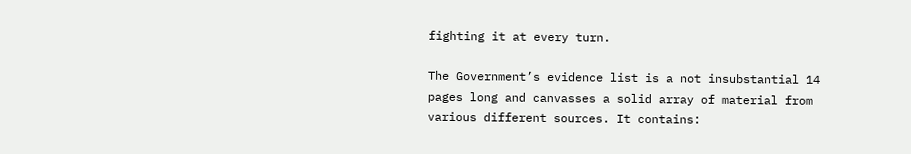fighting it at every turn.

The Government’s evidence list is a not insubstantial 14 pages long and canvasses a solid array of material from various different sources. It contains: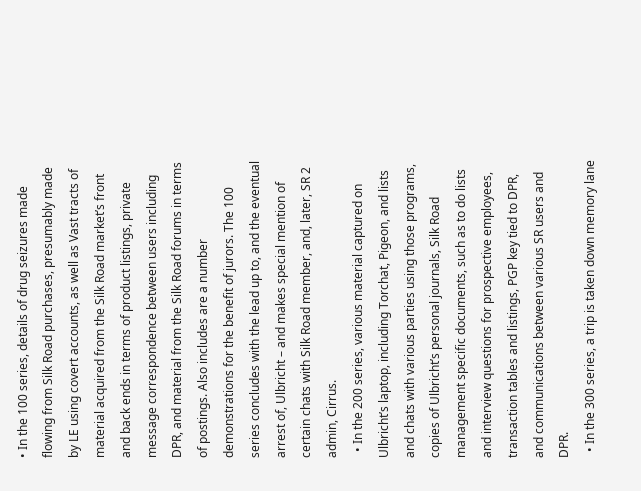• In the 100 series, details of drug seizures made flowing from Silk Road purchases, presumably made by LE using covert accounts, as well as Vast tracts of material acquired from the Silk Road market’s front and back ends in terms of product listings, private message correspondence between users including DPR, and material from the Silk Road forums in terms of postings. Also includes are a number demonstrations for the benefit of jurors. The 100 series concludes with the lead up to, and the eventual arrest of, Ulbricht – and makes special mention of certain chats with Silk Road member, and, later, SR 2 admin, Cirrus.
  • In the 200 series, various material captured on Ulbricht’s laptop, including Torchat, Pigeon, and lists and chats with various parties using those programs, copies of Ulbricht’s personal journals, Silk Road management specific documents, such as to do lists and interview questions for prospective employees, transaction tables and listings, PGP key tied to DPR, and communications between various SR users and DPR.
  • In the 300 series, a trip is taken down memory lane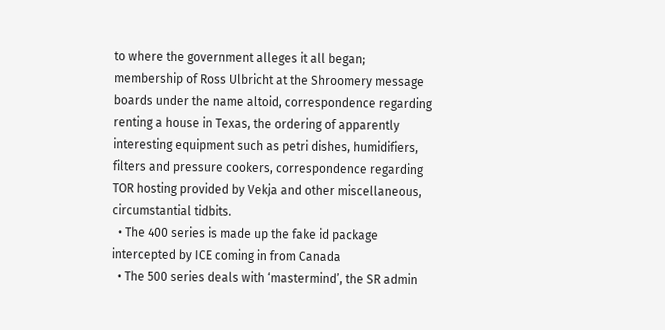to where the government alleges it all began; membership of Ross Ulbricht at the Shroomery message boards under the name altoid, correspondence regarding renting a house in Texas, the ordering of apparently interesting equipment such as petri dishes, humidifiers, filters and pressure cookers, correspondence regarding TOR hosting provided by Vekja and other miscellaneous, circumstantial tidbits.
  • The 400 series is made up the fake id package intercepted by ICE coming in from Canada
  • The 500 series deals with ‘mastermind’, the SR admin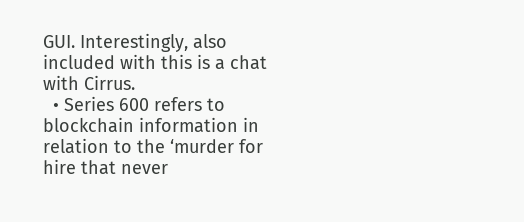GUI. Interestingly, also included with this is a chat with Cirrus.
  • Series 600 refers to blockchain information in relation to the ‘murder for hire that never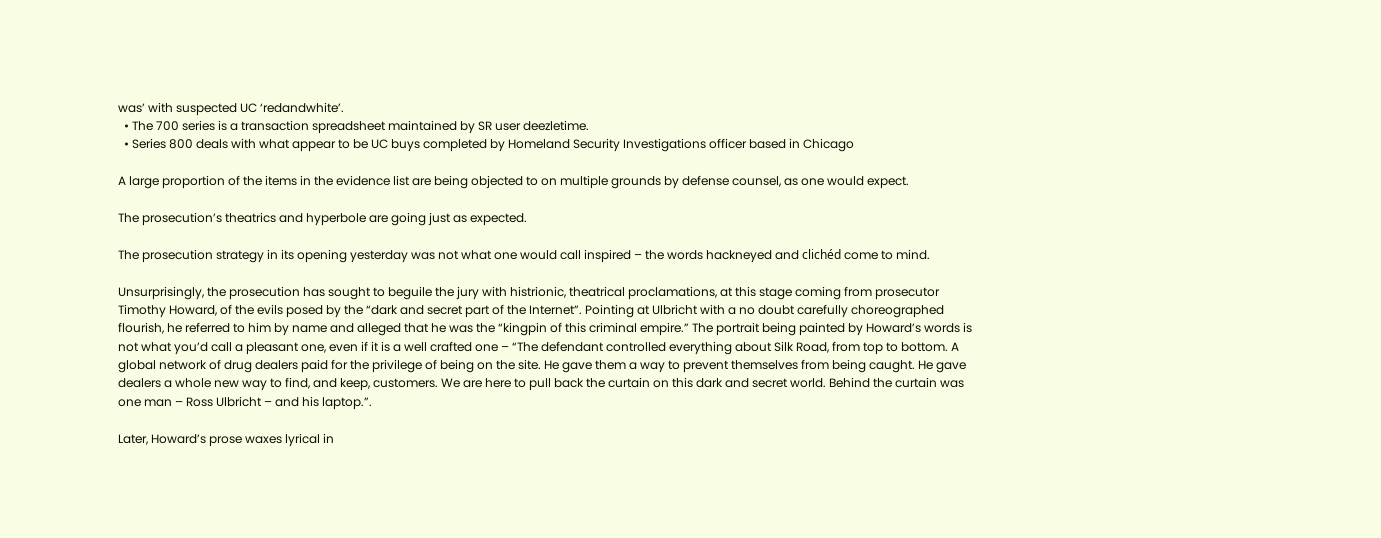was’ with suspected UC ‘redandwhite’.
  • The 700 series is a transaction spreadsheet maintained by SR user deezletime.
  • Series 800 deals with what appear to be UC buys completed by Homeland Security Investigations officer based in Chicago

A large proportion of the items in the evidence list are being objected to on multiple grounds by defense counsel, as one would expect.

The prosecution’s theatrics and hyperbole are going just as expected.

The prosecution strategy in its opening yesterday was not what one would call inspired – the words hackneyed and clichéd come to mind.

Unsurprisingly, the prosecution has sought to beguile the jury with histrionic, theatrical proclamations, at this stage coming from prosecutor Timothy Howard, of the evils posed by the “dark and secret part of the Internet”. Pointing at Ulbricht with a no doubt carefully choreographed flourish, he referred to him by name and alleged that he was the “kingpin of this criminal empire.” The portrait being painted by Howard’s words is not what you’d call a pleasant one, even if it is a well crafted one – “The defendant controlled everything about Silk Road, from top to bottom. A global network of drug dealers paid for the privilege of being on the site. He gave them a way to prevent themselves from being caught. He gave dealers a whole new way to find, and keep, customers. We are here to pull back the curtain on this dark and secret world. Behind the curtain was one man – Ross Ulbricht – and his laptop.”.

Later, Howard’s prose waxes lyrical in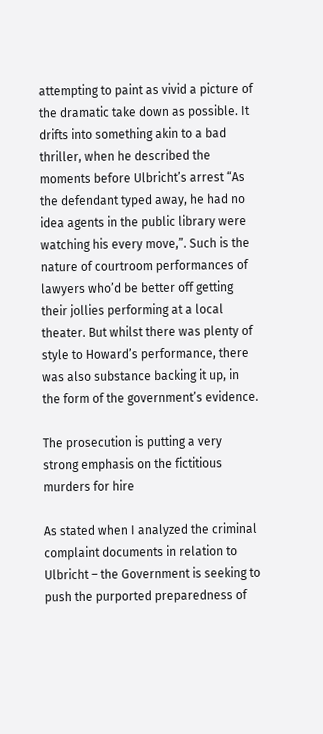attempting to paint as vivid a picture of the dramatic take down as possible. It drifts into something akin to a bad thriller, when he described the moments before Ulbricht’s arrest “As the defendant typed away, he had no idea agents in the public library were watching his every move,”. Such is the nature of courtroom performances of lawyers who’d be better off getting their jollies performing at a local theater. But whilst there was plenty of style to Howard’s performance, there was also substance backing it up, in the form of the government’s evidence.

The prosecution is putting a very strong emphasis on the fictitious murders for hire

As stated when I analyzed the criminal complaint documents in relation to Ulbricht – the Government is seeking to push the purported preparedness of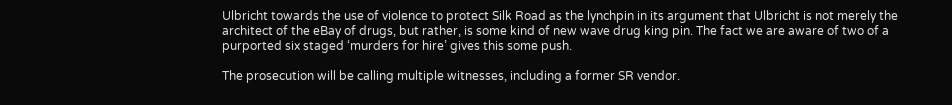Ulbricht towards the use of violence to protect Silk Road as the lynchpin in its argument that Ulbricht is not merely the architect of the eBay of drugs, but rather, is some kind of new wave drug king pin. The fact we are aware of two of a purported six staged ‘murders for hire’ gives this some push.

The prosecution will be calling multiple witnesses, including a former SR vendor.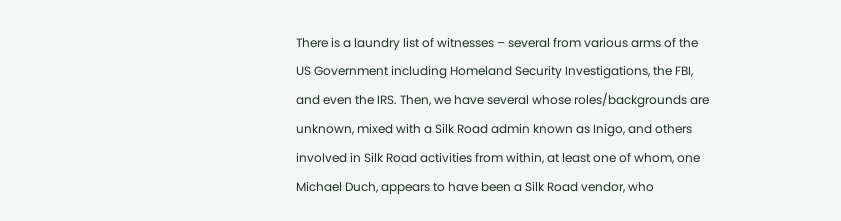There is a laundry list of witnesses – several from various arms of the US Government including Homeland Security Investigations, the FBI, and even the IRS. Then, we have several whose roles/backgrounds are unknown, mixed with a Silk Road admin known as Inigo, and others involved in Silk Road activities from within, at least one of whom, one Michael Duch, appears to have been a Silk Road vendor, who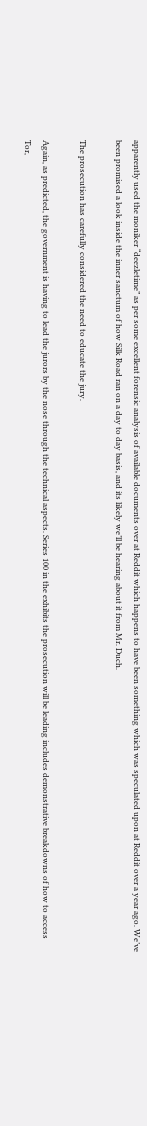apparently used the moniker “deezletime” as per some excellent forensic analysis of available documents over at Reddit which happens to have been something which was speculated upon at Reddit over a year ago. We’ve been promised a look inside the inner sanctum of how Silk Road ran on a day to day basis, and its likely we’ll be hearing about it from Mr. Duch.

The prosecution has carefully considered the need to educate the jury.

Again, as predicted, the government is having to lead the jurors by the nose through the technical aspects. Series 100 in the exhibits the prosecution will be leading includes demonstrative breakdowns of how to access Tor,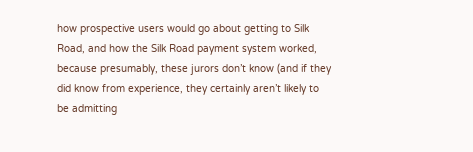how prospective users would go about getting to Silk Road, and how the Silk Road payment system worked, because presumably, these jurors don’t know (and if they did know from experience, they certainly aren’t likely to be admitting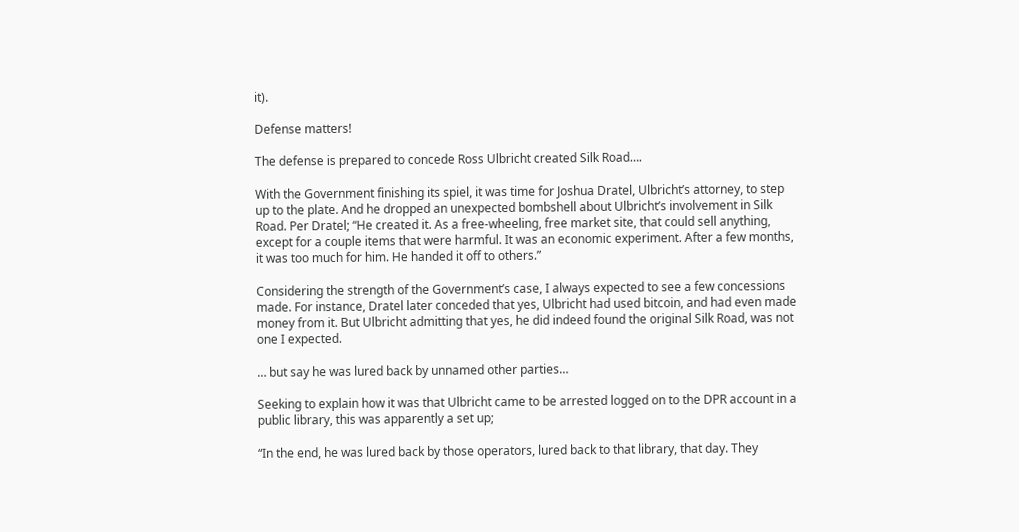it).

Defense matters!

The defense is prepared to concede Ross Ulbricht created Silk Road….

With the Government finishing its spiel, it was time for Joshua Dratel, Ulbricht’s attorney, to step up to the plate. And he dropped an unexpected bombshell about Ulbricht’s involvement in Silk Road. Per Dratel; “He created it. As a free-wheeling, free market site, that could sell anything, except for a couple items that were harmful. It was an economic experiment. After a few months, it was too much for him. He handed it off to others.”

Considering the strength of the Government’s case, I always expected to see a few concessions made. For instance, Dratel later conceded that yes, Ulbricht had used bitcoin, and had even made money from it. But Ulbricht admitting that yes, he did indeed found the original Silk Road, was not one I expected.

… but say he was lured back by unnamed other parties…

Seeking to explain how it was that Ulbricht came to be arrested logged on to the DPR account in a public library, this was apparently a set up;

“In the end, he was lured back by those operators, lured back to that library, that day. They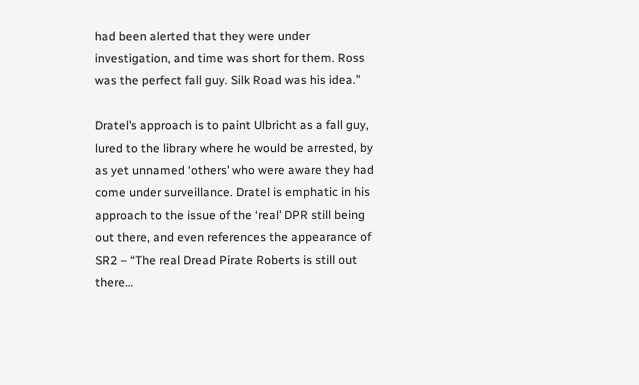had been alerted that they were under investigation, and time was short for them. Ross was the perfect fall guy. Silk Road was his idea.”

Dratel’s approach is to paint Ulbricht as a fall guy, lured to the library where he would be arrested, by as yet unnamed ‘others’ who were aware they had come under surveillance. Dratel is emphatic in his approach to the issue of the ‘real’ DPR still being out there, and even references the appearance of SR2 – “The real Dread Pirate Roberts is still out there…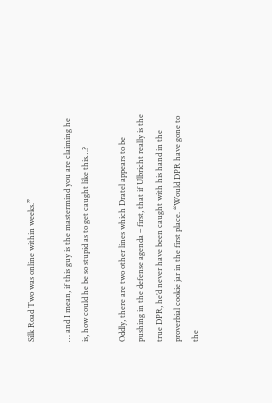Silk Road Two was online within weeks.”

… and I mean, if this guy is the mastermind you are claiming he is, how could he be so stupid as to get caught like this…?

Oddly, there are two other lines which Dratel appears to be pushing in the defense agenda – first, that if Ulbricht really is the true DPR, he’d never have been caught with his hand in the proverbial cookie jar in the first place. “Would DPR have gone to the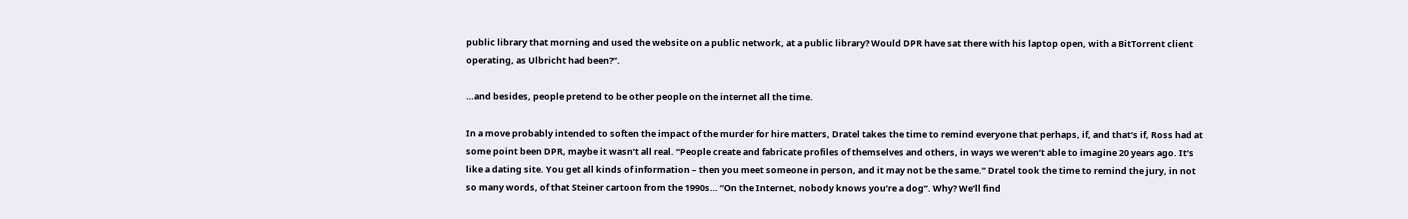public library that morning and used the website on a public network, at a public library? Would DPR have sat there with his laptop open, with a BitTorrent client operating, as Ulbricht had been?”.

…and besides, people pretend to be other people on the internet all the time.

In a move probably intended to soften the impact of the murder for hire matters, Dratel takes the time to remind everyone that perhaps, if, and that’s if, Ross had at some point been DPR, maybe it wasn’t all real. “People create and fabricate profiles of themselves and others, in ways we weren’t able to imagine 20 years ago. It’s like a dating site. You get all kinds of information – then you meet someone in person, and it may not be the same.” Dratel took the time to remind the jury, in not so many words, of that Steiner cartoon from the 1990s… “On the Internet, nobody knows you’re a dog”. Why? We’ll find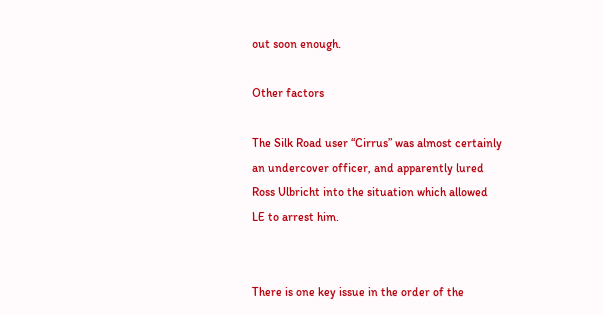out soon enough.

Other factors

The Silk Road user “Cirrus” was almost certainly an undercover officer, and apparently lured Ross Ulbricht into the situation which allowed LE to arrest him.


There is one key issue in the order of the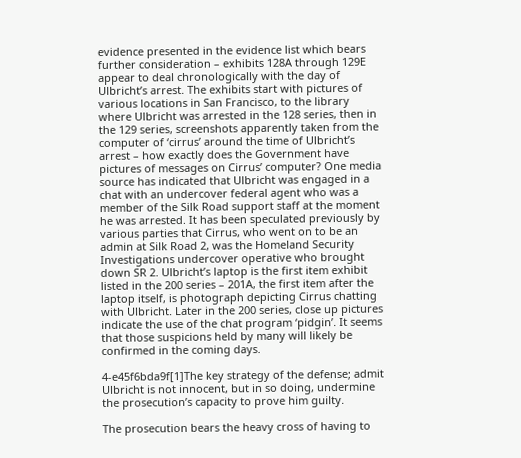evidence presented in the evidence list which bears further consideration – exhibits 128A through 129E appear to deal chronologically with the day of Ulbricht’s arrest. The exhibits start with pictures of various locations in San Francisco, to the library where Ulbricht was arrested in the 128 series, then in the 129 series, screenshots apparently taken from the computer of ‘cirrus’ around the time of Ulbricht’s arrest – how exactly does the Government have pictures of messages on Cirrus’ computer? One media source has indicated that Ulbricht was engaged in a chat with an undercover federal agent who was a member of the Silk Road support staff at the moment he was arrested. It has been speculated previously by various parties that Cirrus, who went on to be an admin at Silk Road 2, was the Homeland Security Investigations undercover operative who brought down SR 2. Ulbricht’s laptop is the first item exhibit listed in the 200 series – 201A, the first item after the laptop itself, is photograph depicting Cirrus chatting with Ulbricht. Later in the 200 series, close up pictures indicate the use of the chat program ‘pidgin’. It seems that those suspicions held by many will likely be confirmed in the coming days.

4-e45f6bda9f[1]The key strategy of the defense; admit Ulbricht is not innocent, but in so doing, undermine the prosecution’s capacity to prove him guilty.

The prosecution bears the heavy cross of having to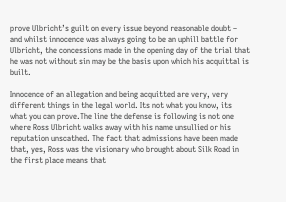prove Ulbricht’s guilt on every issue beyond reasonable doubt – and whilst innocence was always going to be an uphill battle for Ulbricht, the concessions made in the opening day of the trial that he was not without sin may be the basis upon which his acquittal is built.

Innocence of an allegation and being acquitted are very, very different things in the legal world. Its not what you know, its what you can prove.The line the defense is following is not one where Ross Ulbricht walks away with his name unsullied or his reputation unscathed. The fact that admissions have been made that, yes, Ross was the visionary who brought about Silk Road in the first place means that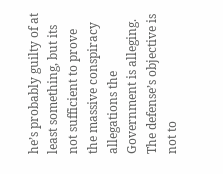he’s probably guilty of at least something, but its not sufficient to prove the massive conspiracy allegations the Government is alleging. The defense’s objective is not to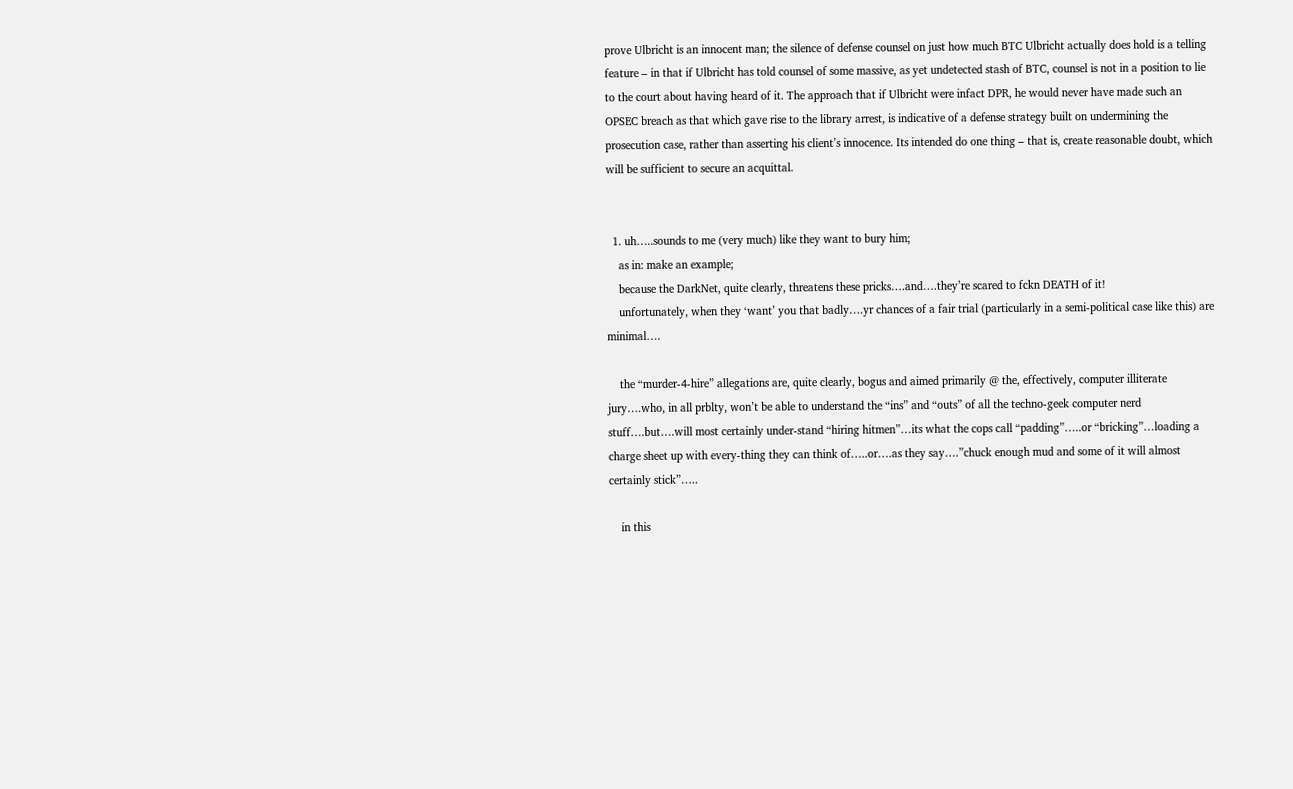prove Ulbricht is an innocent man; the silence of defense counsel on just how much BTC Ulbricht actually does hold is a telling feature – in that if Ulbricht has told counsel of some massive, as yet undetected stash of BTC, counsel is not in a position to lie to the court about having heard of it. The approach that if Ulbricht were infact DPR, he would never have made such an OPSEC breach as that which gave rise to the library arrest, is indicative of a defense strategy built on undermining the prosecution case, rather than asserting his client’s innocence. Its intended do one thing – that is, create reasonable doubt, which will be sufficient to secure an acquittal.


  1. uh…..sounds to me (very much) like they want to bury him;
    as in: make an example;
    because the DarkNet, quite clearly, threatens these pricks….and….they’re scared to fckn DEATH of it!
    unfortunately, when they ‘want’ you that badly….yr chances of a fair trial (particularly in a semi-political case like this) are minimal….

    the “murder-4-hire” allegations are, quite clearly, bogus and aimed primarily @ the, effectively, computer illiterate jury….who, in all prblty, won’t be able to understand the “ins” and “outs” of all the techno-geek computer nerd stuff….but….will most certainly under-stand “hiring hitmen”…its what the cops call “padding”…..or “bricking”…loading a charge sheet up with every-thing they can think of…..or….as they say….”chuck enough mud and some of it will almost certainly stick”…..

    in this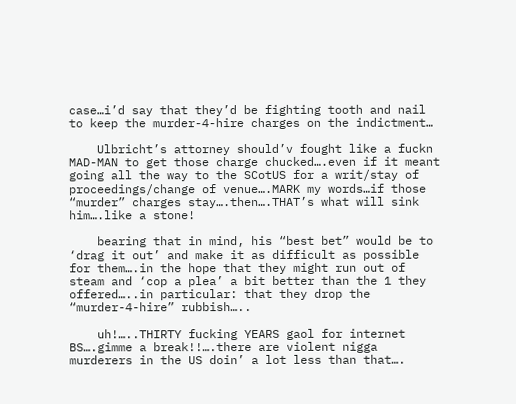case…i’d say that they’d be fighting tooth and nail to keep the murder-4-hire charges on the indictment…

    Ulbricht’s attorney should’v fought like a fuckn MAD-MAN to get those charge chucked….even if it meant going all the way to the SCotUS for a writ/stay of proceedings/change of venue….MARK my words…if those “murder” charges stay….then….THAT’s what will sink him….like a stone!

    bearing that in mind, his “best bet” would be to ‘drag it out’ and make it as difficult as possible for them….in the hope that they might run out of steam and ‘cop a plea’ a bit better than the 1 they offered…..in particular: that they drop the “murder-4-hire” rubbish…..

    uh!…..THIRTY fucking YEARS gaol for internet BS….gimme a break!!….there are violent nigga murderers in the US doin’ a lot less than that….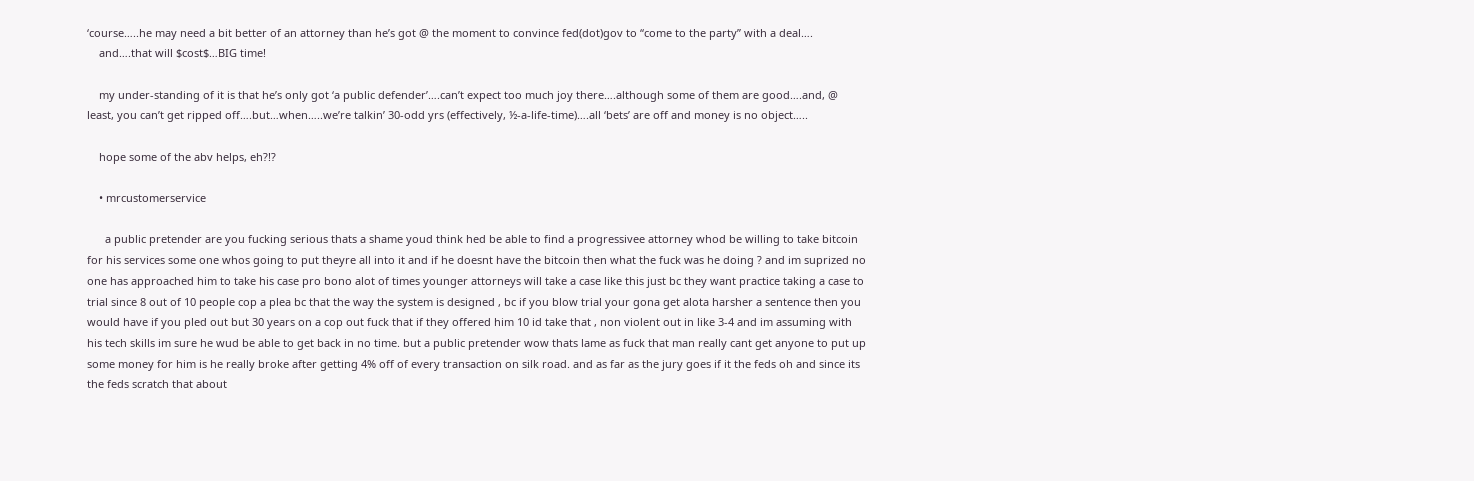‘course…..he may need a bit better of an attorney than he’s got @ the moment to convince fed(dot)gov to “come to the party” with a deal….
    and….that will $cost$…BIG time!

    my under-standing of it is that he’s only got ‘a public defender’….can’t expect too much joy there….although some of them are good….and, @ least, you can’t get ripped off….but…when…..we’re talkin’ 30-odd yrs (effectively, ½-a-life-time)….all ‘bets’ are off and money is no object…..

    hope some of the abv helps, eh?!?

    • mrcustomerservice

      a public pretender are you fucking serious thats a shame youd think hed be able to find a progressivee attorney whod be willing to take bitcoin for his services some one whos going to put theyre all into it and if he doesnt have the bitcoin then what the fuck was he doing ? and im suprized no one has approached him to take his case pro bono alot of times younger attorneys will take a case like this just bc they want practice taking a case to trial since 8 out of 10 people cop a plea bc that the way the system is designed , bc if you blow trial your gona get alota harsher a sentence then you would have if you pled out but 30 years on a cop out fuck that if they offered him 10 id take that , non violent out in like 3-4 and im assuming with his tech skills im sure he wud be able to get back in no time. but a public pretender wow thats lame as fuck that man really cant get anyone to put up some money for him is he really broke after getting 4% off of every transaction on silk road. and as far as the jury goes if it the feds oh and since its the feds scratch that about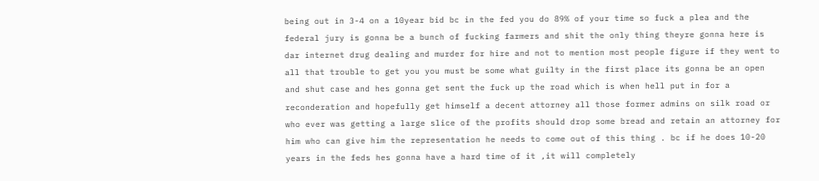being out in 3-4 on a 10year bid bc in the fed you do 89% of your time so fuck a plea and the federal jury is gonna be a bunch of fucking farmers and shit the only thing theyre gonna here is dar internet drug dealing and murder for hire and not to mention most people figure if they went to all that trouble to get you you must be some what guilty in the first place its gonna be an open and shut case and hes gonna get sent the fuck up the road which is when hell put in for a reconderation and hopefully get himself a decent attorney all those former admins on silk road or who ever was getting a large slice of the profits should drop some bread and retain an attorney for him who can give him the representation he needs to come out of this thing . bc if he does 10-20 years in the feds hes gonna have a hard time of it ,it will completely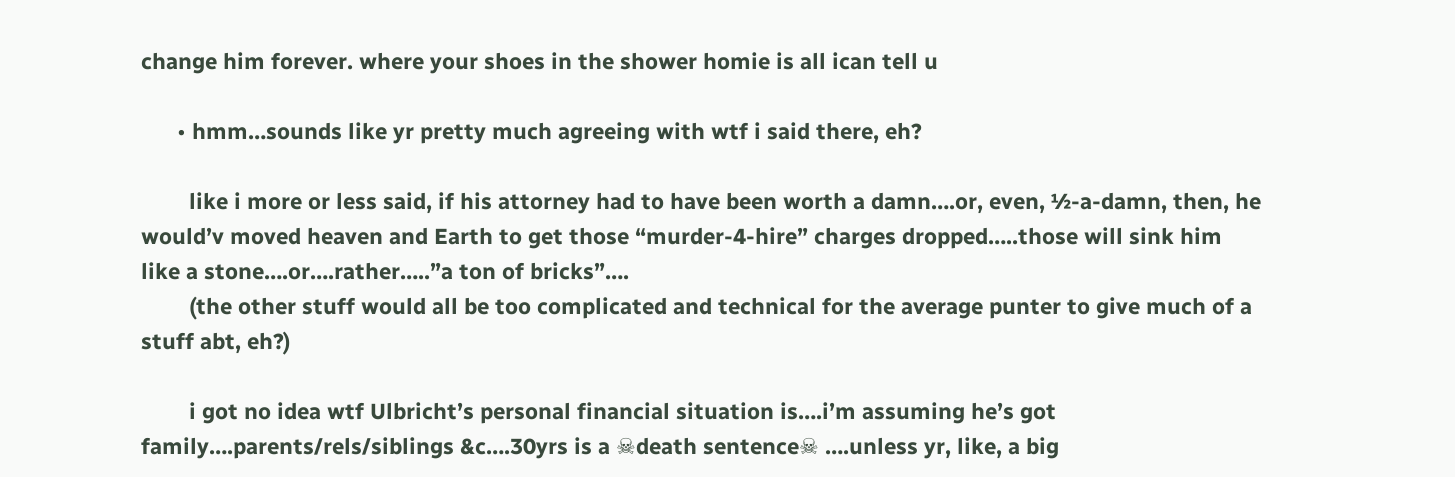change him forever. where your shoes in the shower homie is all ican tell u

      • hmm…sounds like yr pretty much agreeing with wtf i said there, eh?

        like i more or less said, if his attorney had to have been worth a damn….or, even, ½-a-damn, then, he would’v moved heaven and Earth to get those “murder-4-hire” charges dropped…..those will sink him like a stone….or….rather…..”a ton of bricks”….
        (the other stuff would all be too complicated and technical for the average punter to give much of a stuff abt, eh?)

        i got no idea wtf Ulbricht’s personal financial situation is….i’m assuming he’s got family….parents/rels/siblings &c….30yrs is a ☠death sentence☠ ….unless yr, like, a big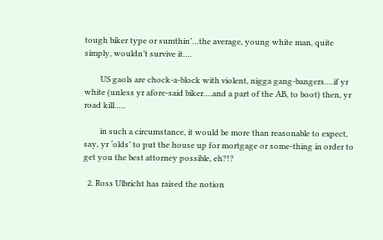tough biker type or sumthin’…the average, young white man, quite simply, wouldn’t survive it….

        US gaols are chock-a-block with violent, nigga gang-bangers….if yr white (unless yr afore-said biker….and a part of the AB, to boot) then, yr road kill…..

        in such a circumstance, it would be more than reasonable to expect, say, yr ‘olds’ to put the house up for mortgage or some-thing in order to get you the best attorney possible, eh?!?

  2. Ross Ulbricht has raised the notion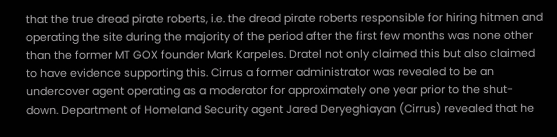that the true dread pirate roberts, i.e. the dread pirate roberts responsible for hiring hitmen and operating the site during the majority of the period after the first few months was none other than the former MT GOX founder Mark Karpeles. Dratel not only claimed this but also claimed to have evidence supporting this. Cirrus a former administrator was revealed to be an undercover agent operating as a moderator for approximately one year prior to the shut-down. Department of Homeland Security agent Jared Deryeghiayan (Cirrus) revealed that he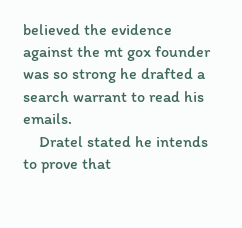believed the evidence against the mt gox founder was so strong he drafted a search warrant to read his emails.
    Dratel stated he intends to prove that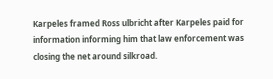Karpeles framed Ross ulbricht after Karpeles paid for information informing him that law enforcement was closing the net around silkroad.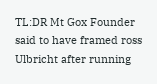TL:DR Mt Gox Founder said to have framed ross Ulbricht after running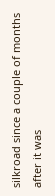silkroad since a couple of months after it was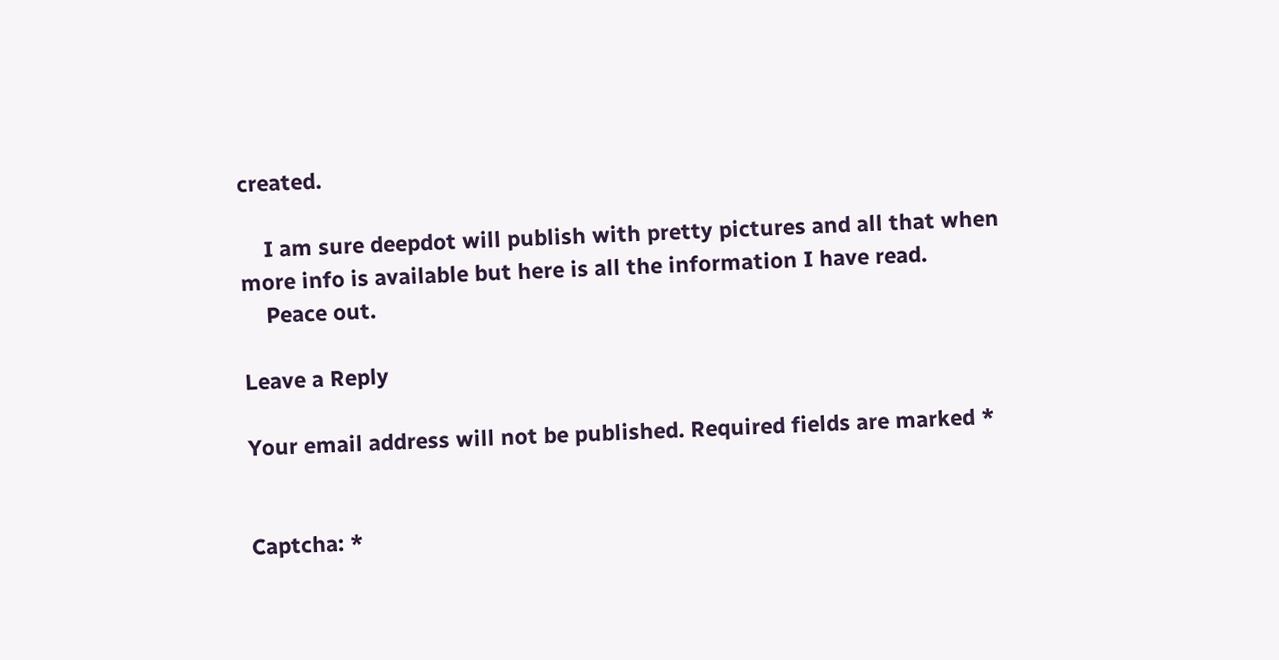created.

    I am sure deepdot will publish with pretty pictures and all that when more info is available but here is all the information I have read.
    Peace out.

Leave a Reply

Your email address will not be published. Required fields are marked *


Captcha: *